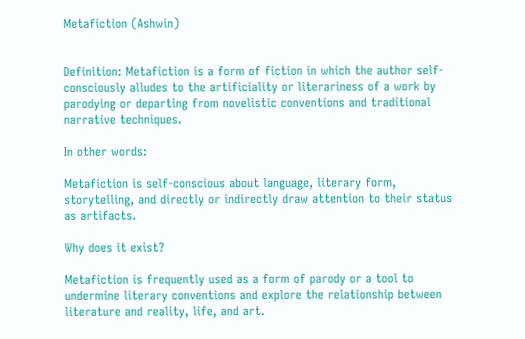Metafiction (Ashwin)


Definition: Metafiction is a form of fiction in which the author self-consciously alludes to the artificiality or literariness of a work by parodying or departing from novelistic conventions and traditional narrative techniques.

In other words:

Metafiction is self-conscious about language, literary form, storytelling, and directly or indirectly draw attention to their status as artifacts.

Why does it exist?

Metafiction is frequently used as a form of parody or a tool to undermine literary conventions and explore the relationship between literature and reality, life, and art.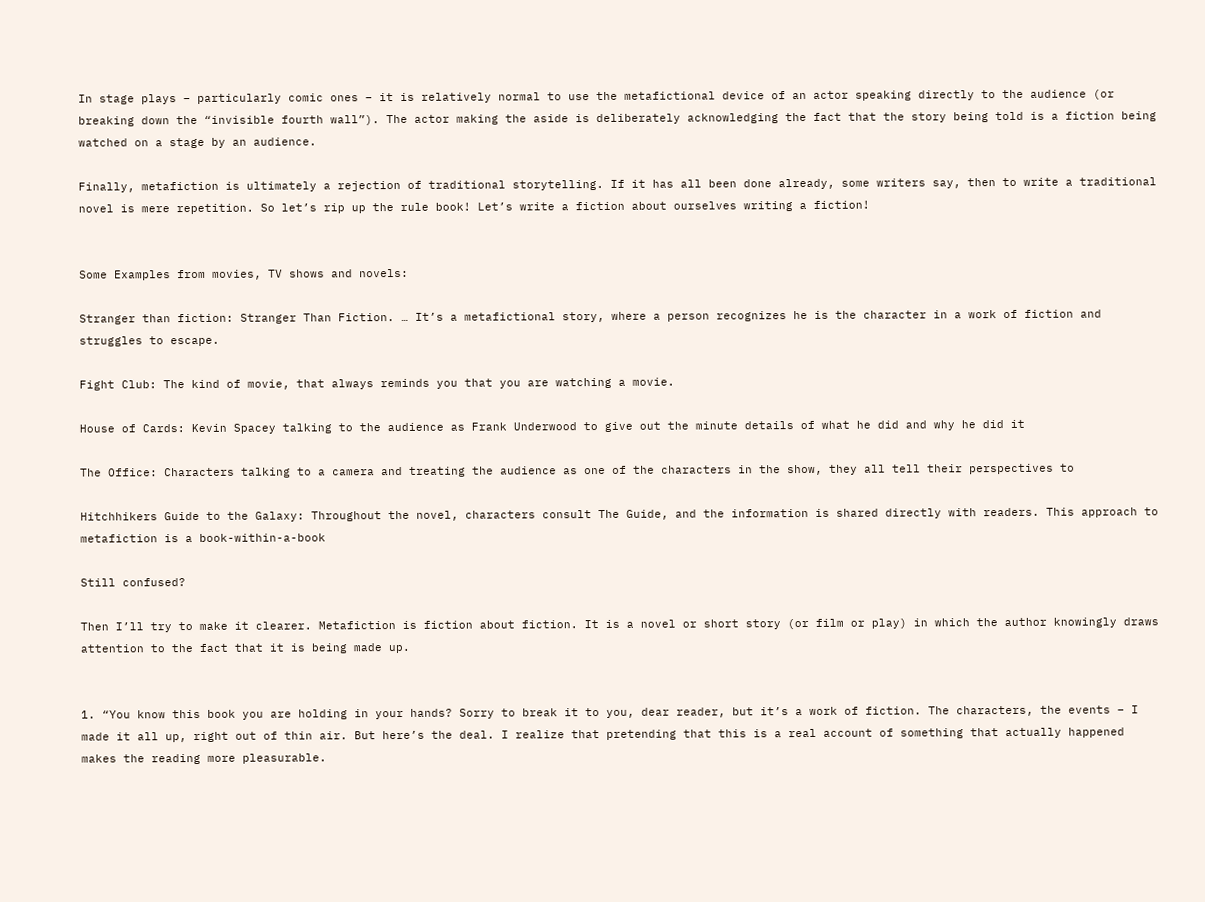In stage plays – particularly comic ones – it is relatively normal to use the metafictional device of an actor speaking directly to the audience (or breaking down the “invisible fourth wall”). The actor making the aside is deliberately acknowledging the fact that the story being told is a fiction being watched on a stage by an audience.

Finally, metafiction is ultimately a rejection of traditional storytelling. If it has all been done already, some writers say, then to write a traditional novel is mere repetition. So let’s rip up the rule book! Let’s write a fiction about ourselves writing a fiction!


Some Examples from movies, TV shows and novels:

Stranger than fiction: Stranger Than Fiction. … It’s a metafictional story, where a person recognizes he is the character in a work of fiction and struggles to escape.

Fight Club: The kind of movie, that always reminds you that you are watching a movie.

House of Cards: Kevin Spacey talking to the audience as Frank Underwood to give out the minute details of what he did and why he did it

The Office: Characters talking to a camera and treating the audience as one of the characters in the show, they all tell their perspectives to

Hitchhikers Guide to the Galaxy: Throughout the novel, characters consult The Guide, and the information is shared directly with readers. This approach to metafiction is a book-within-a-book

Still confused?

Then I’ll try to make it clearer. Metafiction is fiction about fiction. It is a novel or short story (or film or play) in which the author knowingly draws attention to the fact that it is being made up.


1. “You know this book you are holding in your hands? Sorry to break it to you, dear reader, but it’s a work of fiction. The characters, the events – I made it all up, right out of thin air. But here’s the deal. I realize that pretending that this is a real account of something that actually happened makes the reading more pleasurable.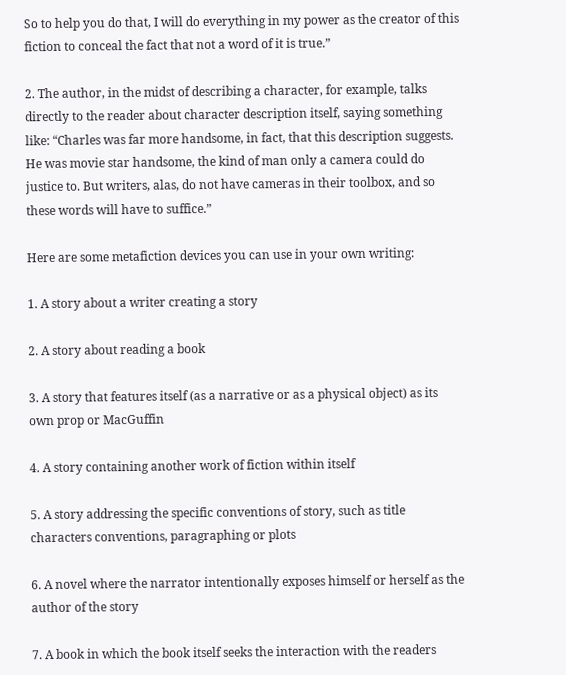So to help you do that, I will do everything in my power as the creator of this fiction to conceal the fact that not a word of it is true.”

2. The author, in the midst of describing a character, for example, talks directly to the reader about character description itself, saying something like: “Charles was far more handsome, in fact, that this description suggests. He was movie star handsome, the kind of man only a camera could do justice to. But writers, alas, do not have cameras in their toolbox, and so these words will have to suffice.”

Here are some metafiction devices you can use in your own writing:

1. A story about a writer creating a story

2. A story about reading a book

3. A story that features itself (as a narrative or as a physical object) as its own prop or MacGuffin

4. A story containing another work of fiction within itself

5. A story addressing the specific conventions of story, such as title characters conventions, paragraphing or plots

6. A novel where the narrator intentionally exposes himself or herself as the author of the story

7. A book in which the book itself seeks the interaction with the readers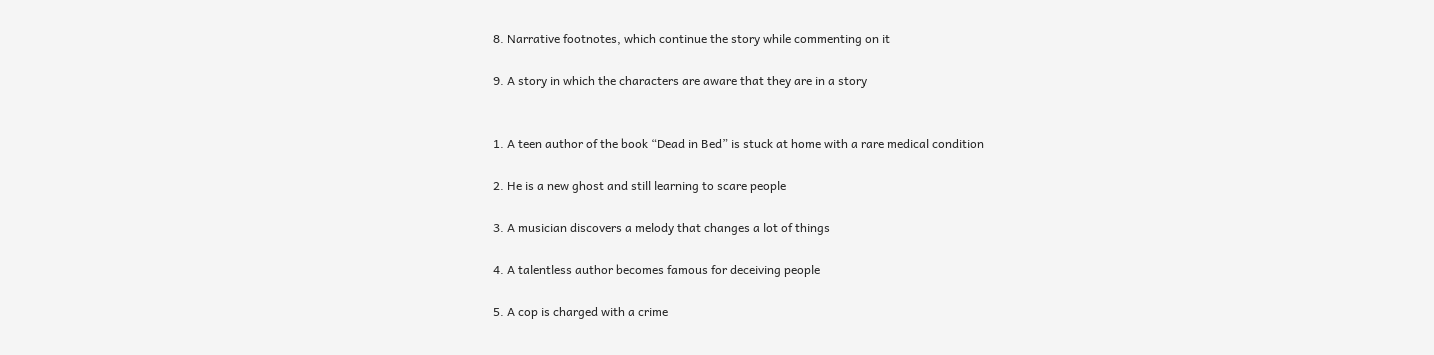8. Narrative footnotes, which continue the story while commenting on it

9. A story in which the characters are aware that they are in a story


1. A teen author of the book “Dead in Bed” is stuck at home with a rare medical condition

2. He is a new ghost and still learning to scare people

3. A musician discovers a melody that changes a lot of things

4. A talentless author becomes famous for deceiving people

5. A cop is charged with a crime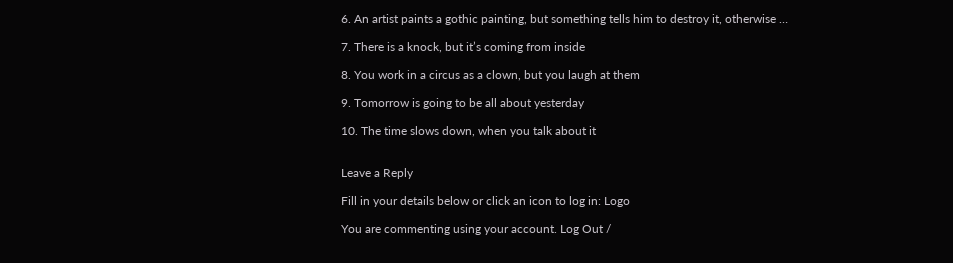6. An artist paints a gothic painting, but something tells him to destroy it, otherwise …

7. There is a knock, but it’s coming from inside

8. You work in a circus as a clown, but you laugh at them

9. Tomorrow is going to be all about yesterday

10. The time slows down, when you talk about it


Leave a Reply

Fill in your details below or click an icon to log in: Logo

You are commenting using your account. Log Out /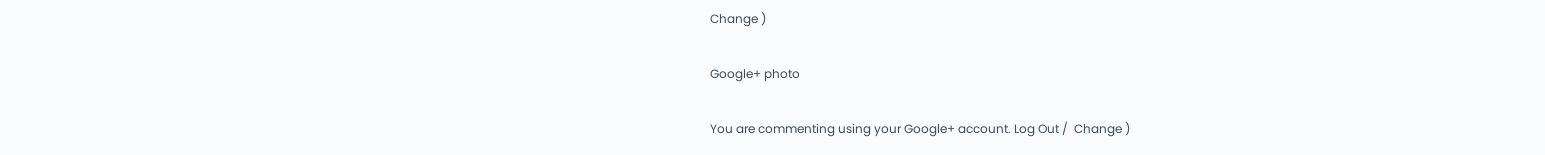Change )

Google+ photo

You are commenting using your Google+ account. Log Out /  Change )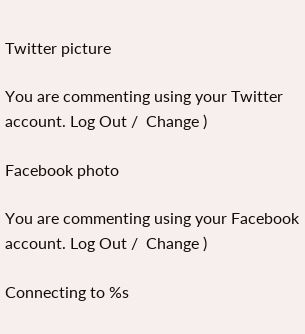Twitter picture

You are commenting using your Twitter account. Log Out /  Change )

Facebook photo

You are commenting using your Facebook account. Log Out /  Change )

Connecting to %s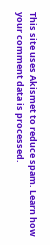This site uses Akismet to reduce spam. Learn how your comment data is processed.